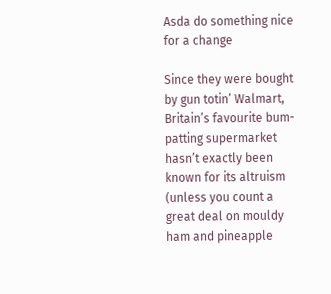Asda do something nice for a change

Since they were bought by gun totin’ Walmart, Britain’s favourite bum-patting supermarket hasn’t exactly been known for its altruism (unless you count a great deal on mouldy ham and pineapple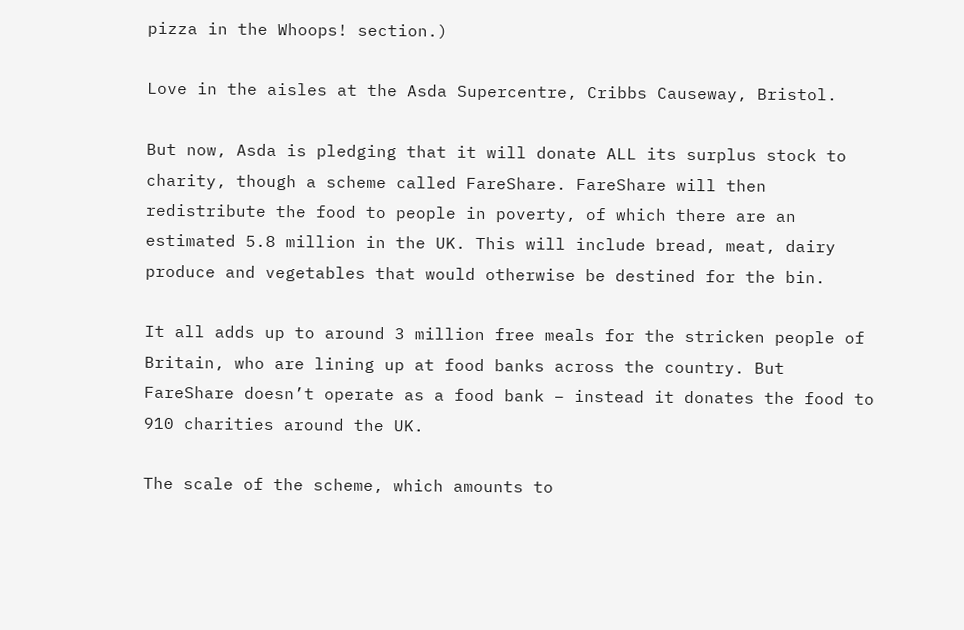pizza in the Whoops! section.)

Love in the aisles at the Asda Supercentre, Cribbs Causeway, Bristol.

But now, Asda is pledging that it will donate ALL its surplus stock to charity, though a scheme called FareShare. FareShare will then redistribute the food to people in poverty, of which there are an estimated 5.8 million in the UK. This will include bread, meat, dairy produce and vegetables that would otherwise be destined for the bin.

It all adds up to around 3 million free meals for the stricken people of Britain, who are lining up at food banks across the country. But FareShare doesn’t operate as a food bank – instead it donates the food to 910 charities around the UK.

The scale of the scheme, which amounts to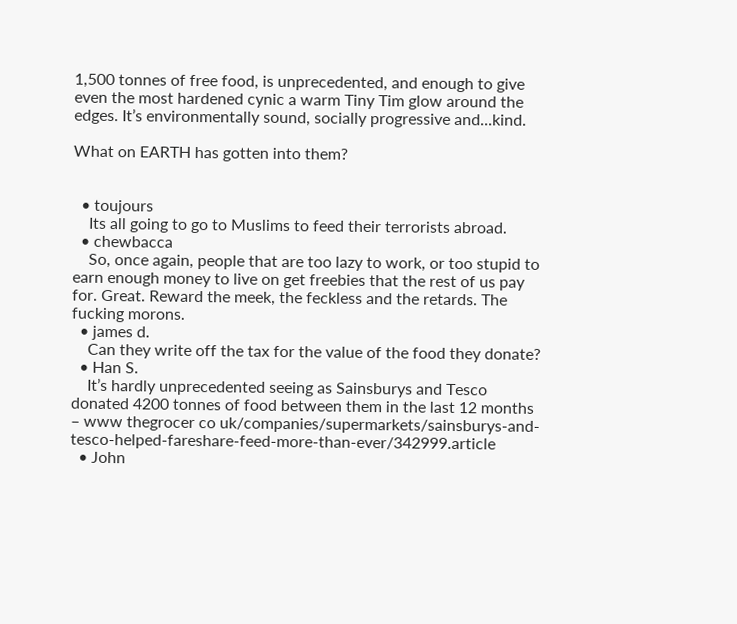1,500 tonnes of free food, is unprecedented, and enough to give even the most hardened cynic a warm Tiny Tim glow around the edges. It’s environmentally sound, socially progressive and...kind.

What on EARTH has gotten into them?


  • toujours
    Its all going to go to Muslims to feed their terrorists abroad.
  • chewbacca
    So, once again, people that are too lazy to work, or too stupid to earn enough money to live on get freebies that the rest of us pay for. Great. Reward the meek, the feckless and the retards. The fucking morons.
  • james d.
    Can they write off the tax for the value of the food they donate?
  • Han S.
    It’s hardly unprecedented seeing as Sainsburys and Tesco donated 4200 tonnes of food between them in the last 12 months – www thegrocer co uk/companies/supermarkets/sainsburys-and-tesco-helped-fareshare-feed-more-than-ever/342999.article
  • John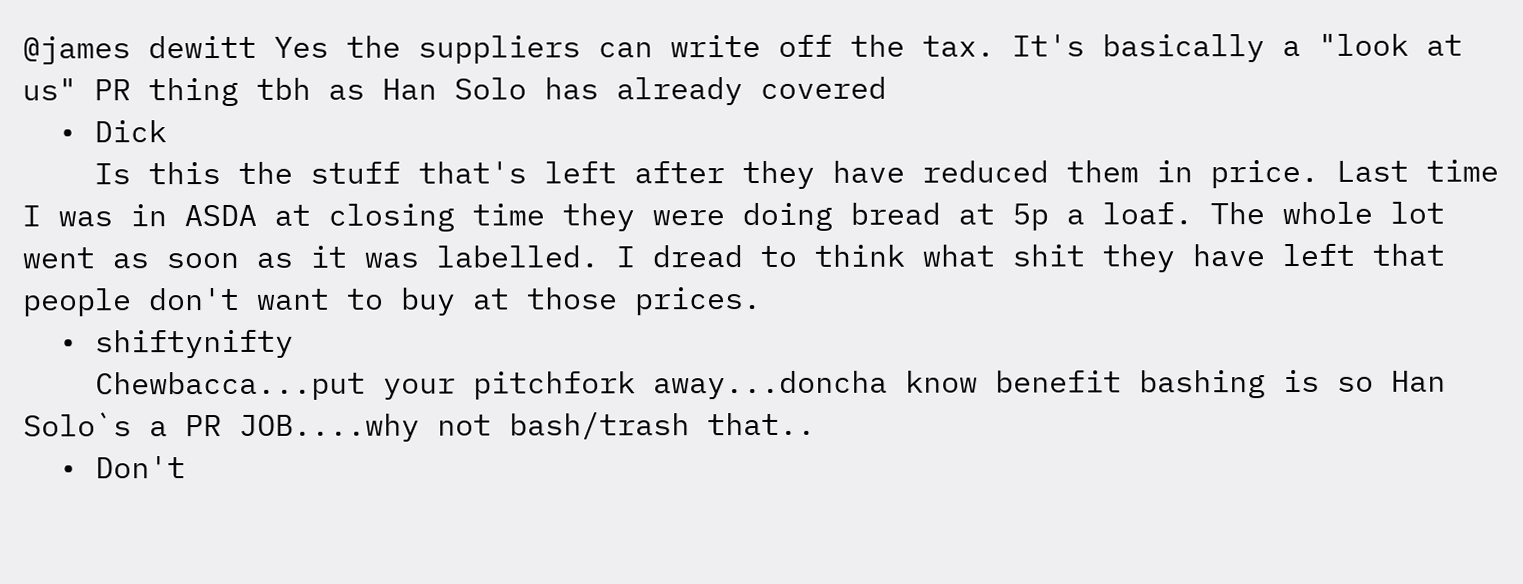@james dewitt Yes the suppliers can write off the tax. It's basically a "look at us" PR thing tbh as Han Solo has already covered
  • Dick
    Is this the stuff that's left after they have reduced them in price. Last time I was in ASDA at closing time they were doing bread at 5p a loaf. The whole lot went as soon as it was labelled. I dread to think what shit they have left that people don't want to buy at those prices.
  • shiftynifty
    Chewbacca...put your pitchfork away...doncha know benefit bashing is so Han Solo`s a PR JOB....why not bash/trash that..
  • Don't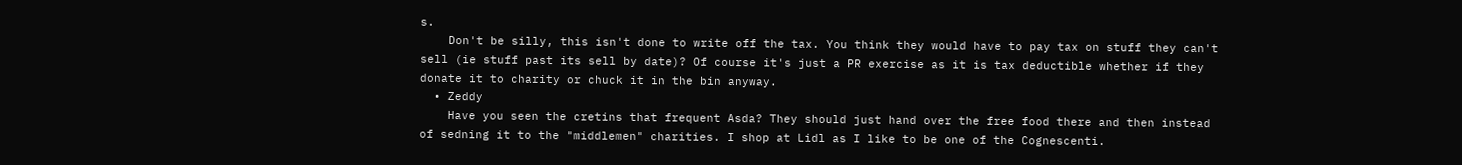s.
    Don't be silly, this isn't done to write off the tax. You think they would have to pay tax on stuff they can't sell (ie stuff past its sell by date)? Of course it's just a PR exercise as it is tax deductible whether if they donate it to charity or chuck it in the bin anyway.
  • Zeddy
    Have you seen the cretins that frequent Asda? They should just hand over the free food there and then instead of sedning it to the "middlemen" charities. I shop at Lidl as I like to be one of the Cognescenti.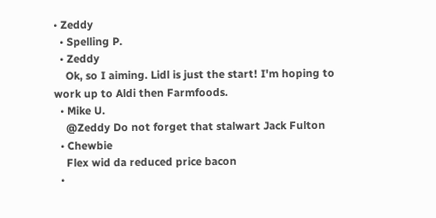• Zeddy
  • Spelling P.
  • Zeddy
    Ok, so I aiming. Lidl is just the start! I'm hoping to work up to Aldi then Farmfoods.
  • Mike U.
    @Zeddy Do not forget that stalwart Jack Fulton
  • Chewbie
    Flex wid da reduced price bacon
  •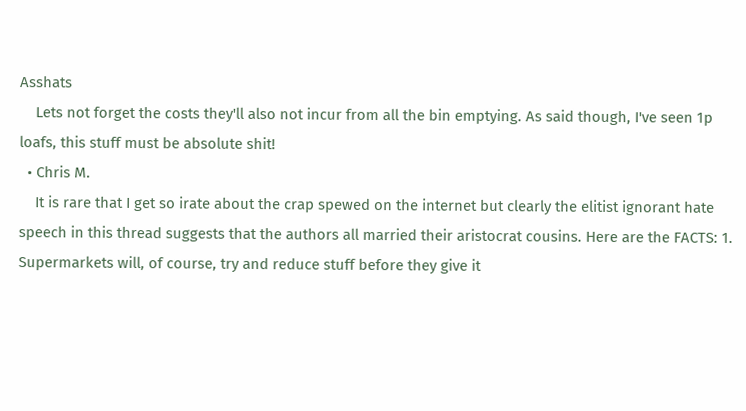Asshats
    Lets not forget the costs they'll also not incur from all the bin emptying. As said though, I've seen 1p loafs, this stuff must be absolute shit!
  • Chris M.
    It is rare that I get so irate about the crap spewed on the internet but clearly the elitist ignorant hate speech in this thread suggests that the authors all married their aristocrat cousins. Here are the FACTS: 1. Supermarkets will, of course, try and reduce stuff before they give it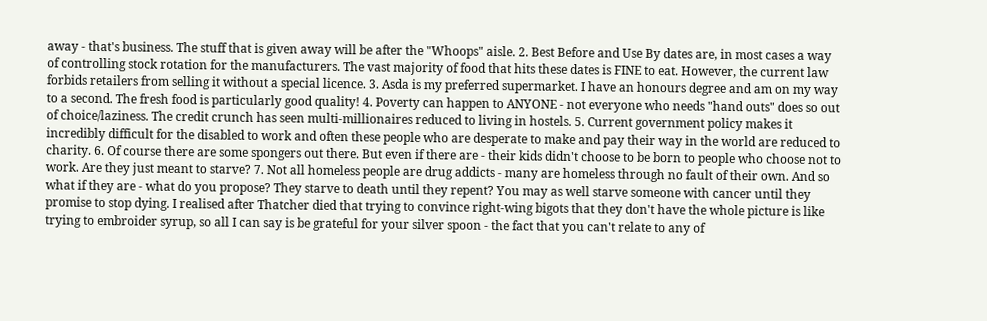away - that's business. The stuff that is given away will be after the "Whoops" aisle. 2. Best Before and Use By dates are, in most cases a way of controlling stock rotation for the manufacturers. The vast majority of food that hits these dates is FINE to eat. However, the current law forbids retailers from selling it without a special licence. 3. Asda is my preferred supermarket. I have an honours degree and am on my way to a second. The fresh food is particularly good quality! 4. Poverty can happen to ANYONE - not everyone who needs "hand outs" does so out of choice/laziness. The credit crunch has seen multi-millionaires reduced to living in hostels. 5. Current government policy makes it incredibly difficult for the disabled to work and often these people who are desperate to make and pay their way in the world are reduced to charity. 6. Of course there are some spongers out there. But even if there are - their kids didn't choose to be born to people who choose not to work. Are they just meant to starve? 7. Not all homeless people are drug addicts - many are homeless through no fault of their own. And so what if they are - what do you propose? They starve to death until they repent? You may as well starve someone with cancer until they promise to stop dying. I realised after Thatcher died that trying to convince right-wing bigots that they don't have the whole picture is like trying to embroider syrup, so all I can say is be grateful for your silver spoon - the fact that you can't relate to any of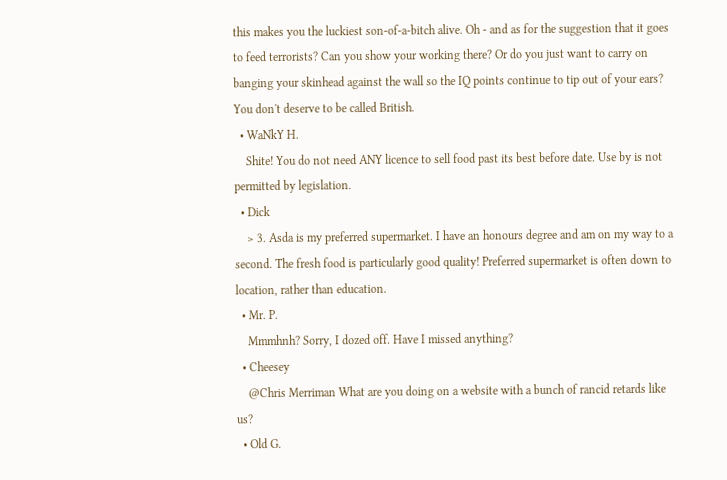this makes you the luckiest son-of-a-bitch alive. Oh - and as for the suggestion that it goes to feed terrorists? Can you show your working there? Or do you just want to carry on banging your skinhead against the wall so the IQ points continue to tip out of your ears? You don't deserve to be called British.
  • WaNkY H.
    Shite! You do not need ANY licence to sell food past its best before date. Use by is not permitted by legislation.
  • Dick
    > 3. Asda is my preferred supermarket. I have an honours degree and am on my way to a second. The fresh food is particularly good quality! Preferred supermarket is often down to location, rather than education.
  • Mr. P.
    Mmmhnh? Sorry, I dozed off. Have I missed anything?
  • Cheesey
    @Chris Merriman What are you doing on a website with a bunch of rancid retards like us?
  • Old G.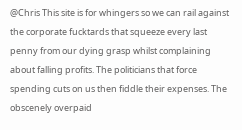@Chris This site is for whingers so we can rail against the corporate fucktards that squeeze every last penny from our dying grasp whilst complaining about falling profits. The politicians that force spending cuts on us then fiddle their expenses. The obscenely overpaid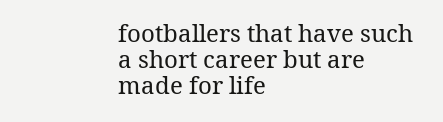footballers that have such a short career but are made for life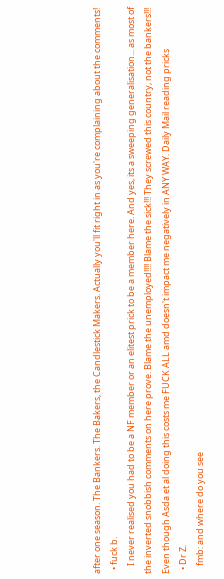after one season. The Bankers. The Bakers, the Candlestick Makers. Actually you'll fit right in as you're complaining about the comments!
  • fuck b.
    I never realised you had to be a NF member or an elitest prick to be a member here. And yes, its a sweeping generalisation... as most of the inverted snobbish comments on here prove. Blame the unemployed!!!! Blame the sick!!! They screwed this country, not the bankers!!! Even though Asda et al doing this costs me FUCK ALL amd doesn't impact me negatively in ANY WAY. Daily Mail reading pricks
  • Dr Z.
    fmb: and where do you see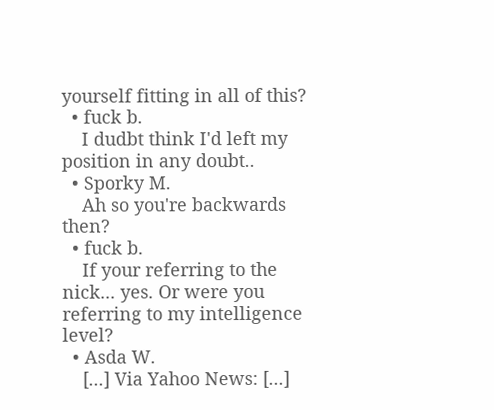yourself fitting in all of this?
  • fuck b.
    I dudbt think I'd left my position in any doubt..
  • Sporky M.
    Ah so you're backwards then?
  • fuck b.
    If your referring to the nick... yes. Or were you referring to my intelligence level?
  • Asda W.
    [...] Via Yahoo News: [...]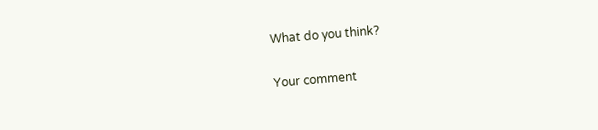What do you think?

Your comment